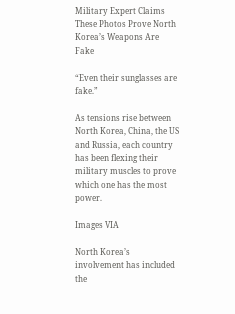Military Expert Claims These Photos Prove North Korea’s Weapons Are Fake

“Even their sunglasses are fake.”

As tensions rise between North Korea, China, the US and Russia, each country has been flexing their military muscles to prove which one has the most power.

Images VIA

North Korea’s involvement has included the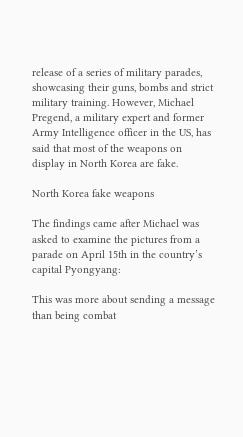release of a series of military parades, showcasing their guns, bombs and strict military training. However, Michael Pregend, a military expert and former Army Intelligence officer in the US, has said that most of the weapons on display in North Korea are fake.

North Korea fake weapons

The findings came after Michael was asked to examine the pictures from a parade on April 15th in the country’s capital Pyongyang:

This was more about sending a message than being combat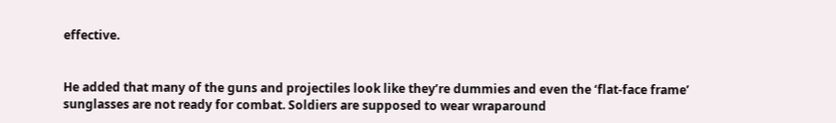effective.


He added that many of the guns and projectiles look like they’re dummies and even the ‘flat-face frame’ sunglasses are not ready for combat. Soldiers are supposed to wear wraparound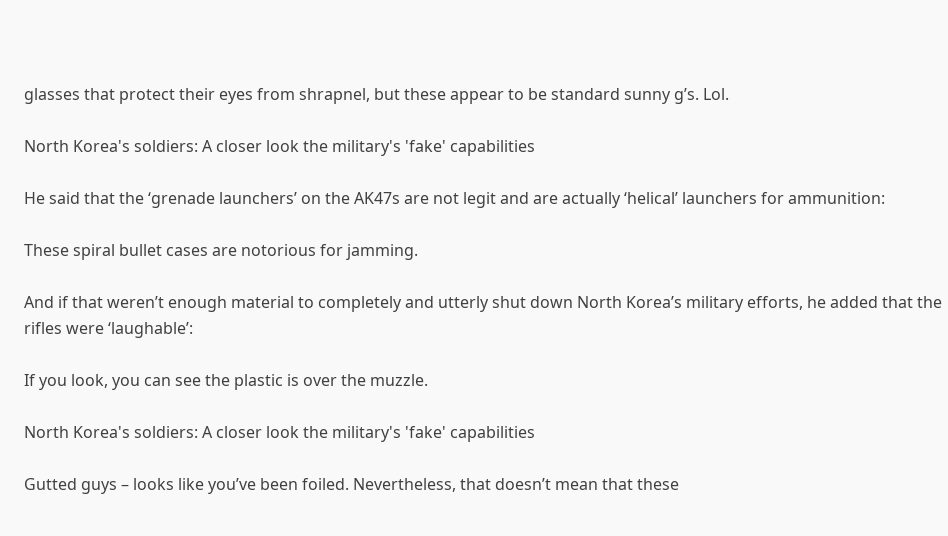glasses that protect their eyes from shrapnel, but these appear to be standard sunny g’s. Lol.

North Korea's soldiers: A closer look the military's 'fake' capabilities

He said that the ‘grenade launchers’ on the AK47s are not legit and are actually ‘helical’ launchers for ammunition:

These spiral bullet cases are notorious for jamming.

And if that weren’t enough material to completely and utterly shut down North Korea’s military efforts, he added that the rifles were ‘laughable’:

If you look, you can see the plastic is over the muzzle.

North Korea's soldiers: A closer look the military's 'fake' capabilities

Gutted guys – looks like you’ve been foiled. Nevertheless, that doesn’t mean that these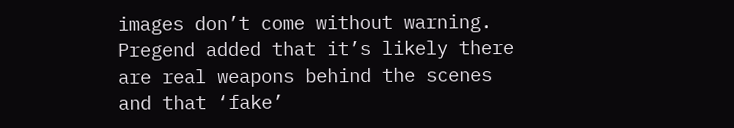images don’t come without warning. Pregend added that it’s likely there are real weapons behind the scenes and that ‘fake’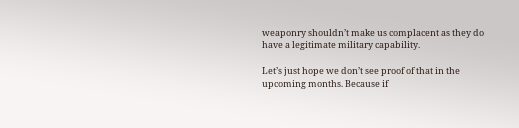weaponry shouldn’t make us complacent as they do have a legitimate military capability.

Let’s just hope we don’t see proof of that in the upcoming months. Because if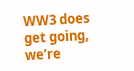WW3 does get going, we’re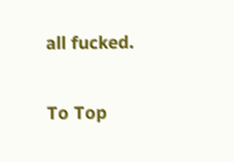all fucked.


To Top